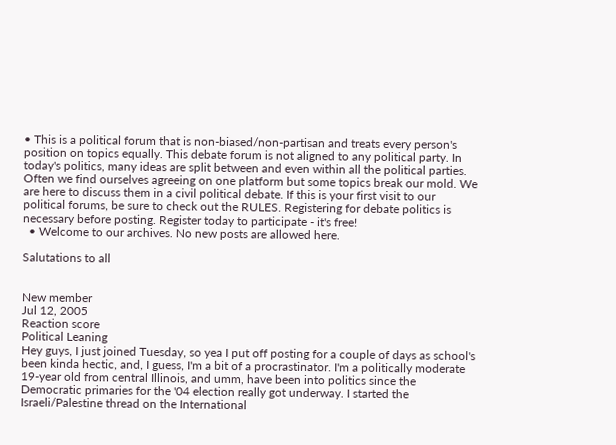• This is a political forum that is non-biased/non-partisan and treats every person's position on topics equally. This debate forum is not aligned to any political party. In today's politics, many ideas are split between and even within all the political parties. Often we find ourselves agreeing on one platform but some topics break our mold. We are here to discuss them in a civil political debate. If this is your first visit to our political forums, be sure to check out the RULES. Registering for debate politics is necessary before posting. Register today to participate - it's free!
  • Welcome to our archives. No new posts are allowed here.

Salutations to all


New member
Jul 12, 2005
Reaction score
Political Leaning
Hey guys, I just joined Tuesday, so yea I put off posting for a couple of days as school's been kinda hectic, and, I guess, I'm a bit of a procrastinator. I'm a politically moderate 19-year old from central Illinois, and umm, have been into politics since the Democratic primaries for the '04 election really got underway. I started the Israeli/Palestine thread on the International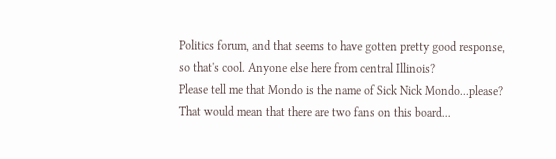Politics forum, and that seems to have gotten pretty good response, so that's cool. Anyone else here from central Illinois?
Please tell me that Mondo is the name of Sick Nick Mondo...please? That would mean that there are two fans on this board...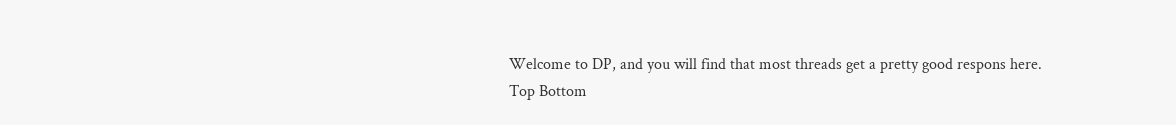Welcome to DP, and you will find that most threads get a pretty good respons here.
Top Bottom